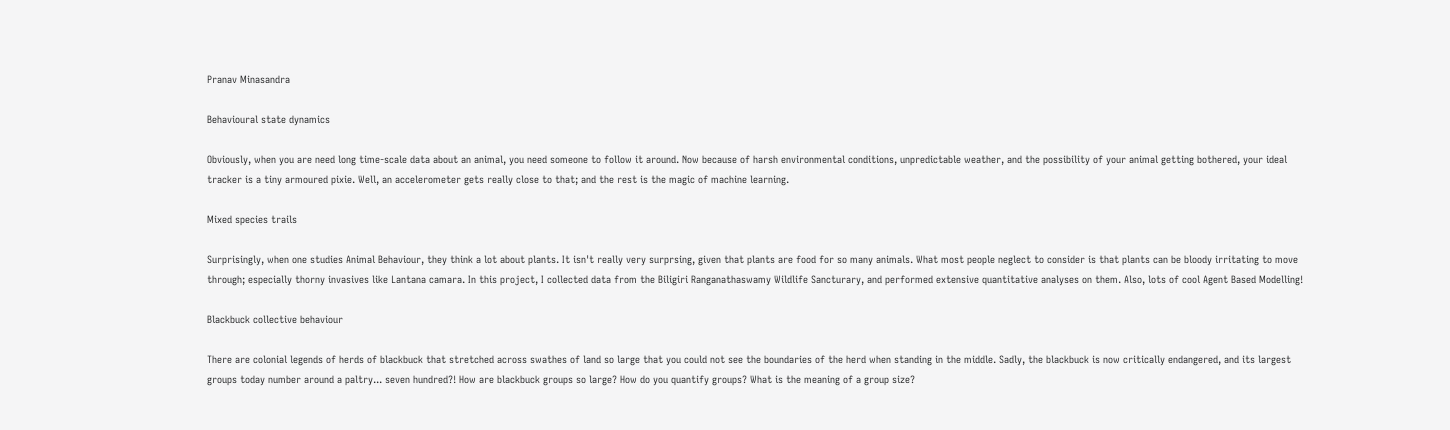Pranav Minasandra

Behavioural state dynamics

Obviously, when you are need long time-scale data about an animal, you need someone to follow it around. Now because of harsh environmental conditions, unpredictable weather, and the possibility of your animal getting bothered, your ideal tracker is a tiny armoured pixie. Well, an accelerometer gets really close to that; and the rest is the magic of machine learning.

Mixed species trails

Surprisingly, when one studies Animal Behaviour, they think a lot about plants. It isn't really very surprsing, given that plants are food for so many animals. What most people neglect to consider is that plants can be bloody irritating to move through; especially thorny invasives like Lantana camara. In this project, I collected data from the Biligiri Ranganathaswamy Wildlife Sancturary, and performed extensive quantitative analyses on them. Also, lots of cool Agent Based Modelling!

Blackbuck collective behaviour

There are colonial legends of herds of blackbuck that stretched across swathes of land so large that you could not see the boundaries of the herd when standing in the middle. Sadly, the blackbuck is now critically endangered, and its largest groups today number around a paltry... seven hundred?! How are blackbuck groups so large? How do you quantify groups? What is the meaning of a group size?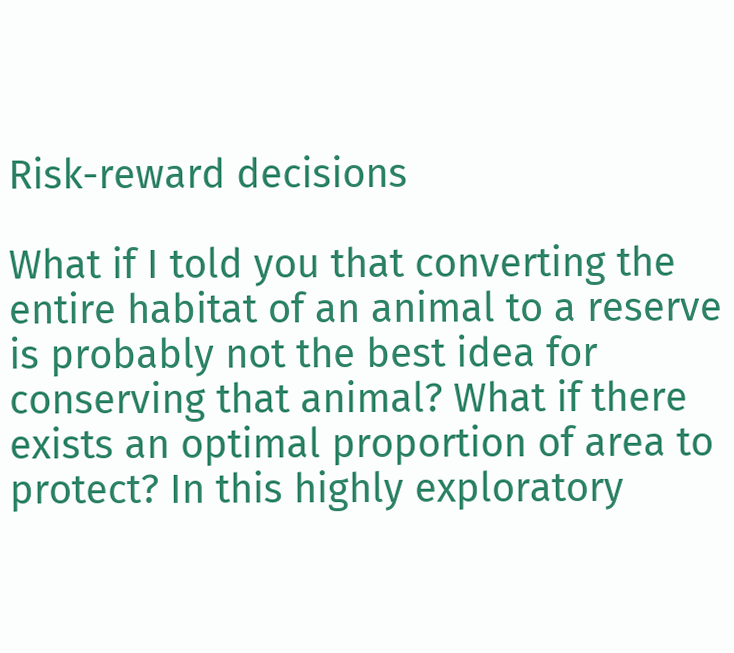Risk-reward decisions

What if I told you that converting the entire habitat of an animal to a reserve is probably not the best idea for conserving that animal? What if there exists an optimal proportion of area to protect? In this highly exploratory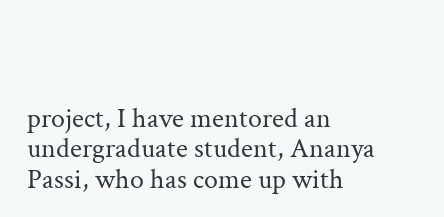project, I have mentored an undergraduate student, Ananya Passi, who has come up with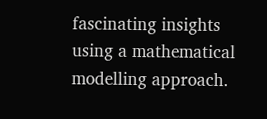fascinating insights using a mathematical modelling approach.